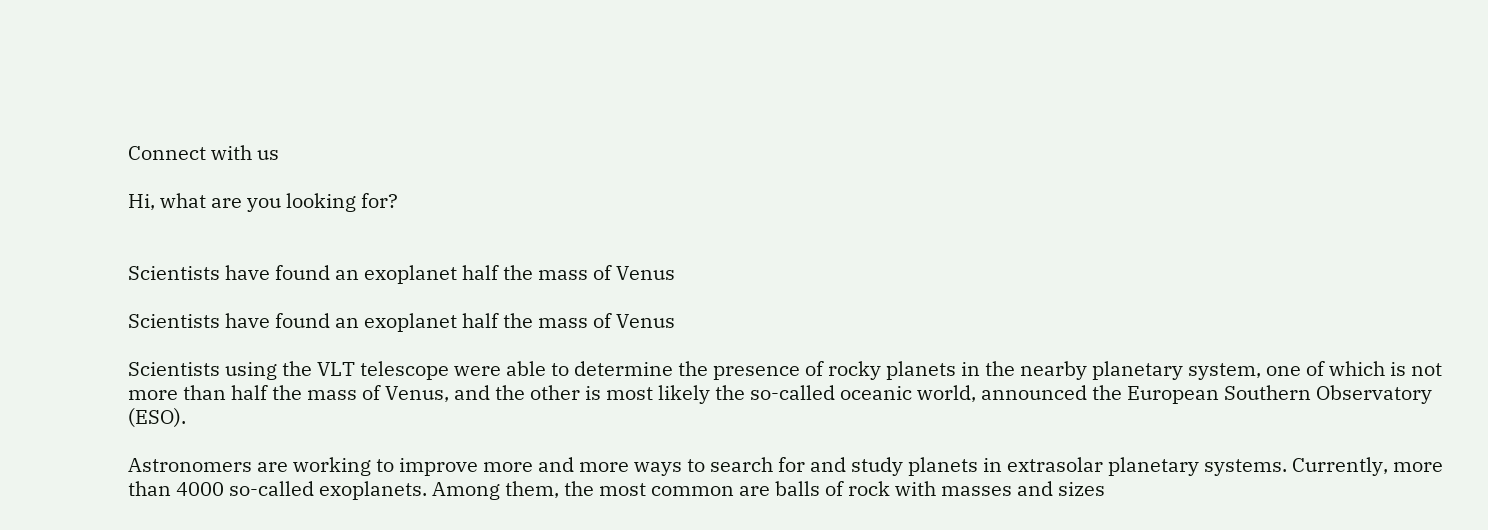Connect with us

Hi, what are you looking for?


Scientists have found an exoplanet half the mass of Venus

Scientists have found an exoplanet half the mass of Venus

Scientists using the VLT telescope were able to determine the presence of rocky planets in the nearby planetary system, one of which is not more than half the mass of Venus, and the other is most likely the so-called oceanic world, announced the European Southern Observatory (ESO).

Astronomers are working to improve more and more ways to search for and study planets in extrasolar planetary systems. Currently, more than 4000 so-called exoplanets. Among them, the most common are balls of rock with masses and sizes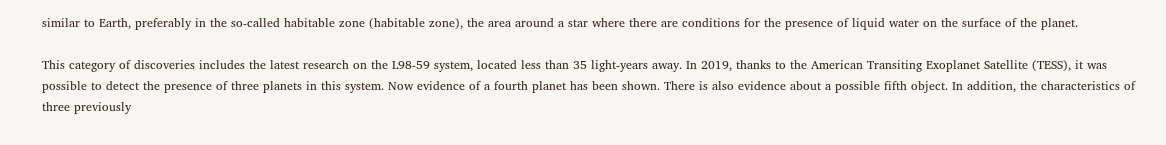similar to Earth, preferably in the so-called habitable zone (habitable zone), the area around a star where there are conditions for the presence of liquid water on the surface of the planet.

This category of discoveries includes the latest research on the L98-59 system, located less than 35 light-years away. In 2019, thanks to the American Transiting Exoplanet Satellite (TESS), it was possible to detect the presence of three planets in this system. Now evidence of a fourth planet has been shown. There is also evidence about a possible fifth object. In addition, the characteristics of three previously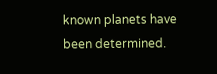known planets have been determined.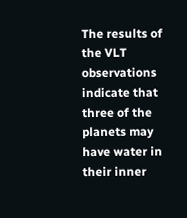The results of the VLT observations indicate that three of the planets may have water in their inner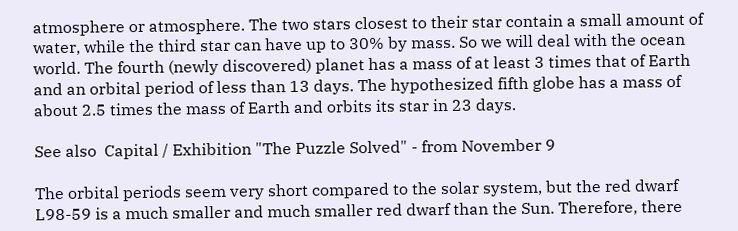atmosphere or atmosphere. The two stars closest to their star contain a small amount of water, while the third star can have up to 30% by mass. So we will deal with the ocean world. The fourth (newly discovered) planet has a mass of at least 3 times that of Earth and an orbital period of less than 13 days. The hypothesized fifth globe has a mass of about 2.5 times the mass of Earth and orbits its star in 23 days.

See also  Capital / Exhibition "The Puzzle Solved" - from November 9

The orbital periods seem very short compared to the solar system, but the red dwarf L98-59 is a much smaller and much smaller red dwarf than the Sun. Therefore, there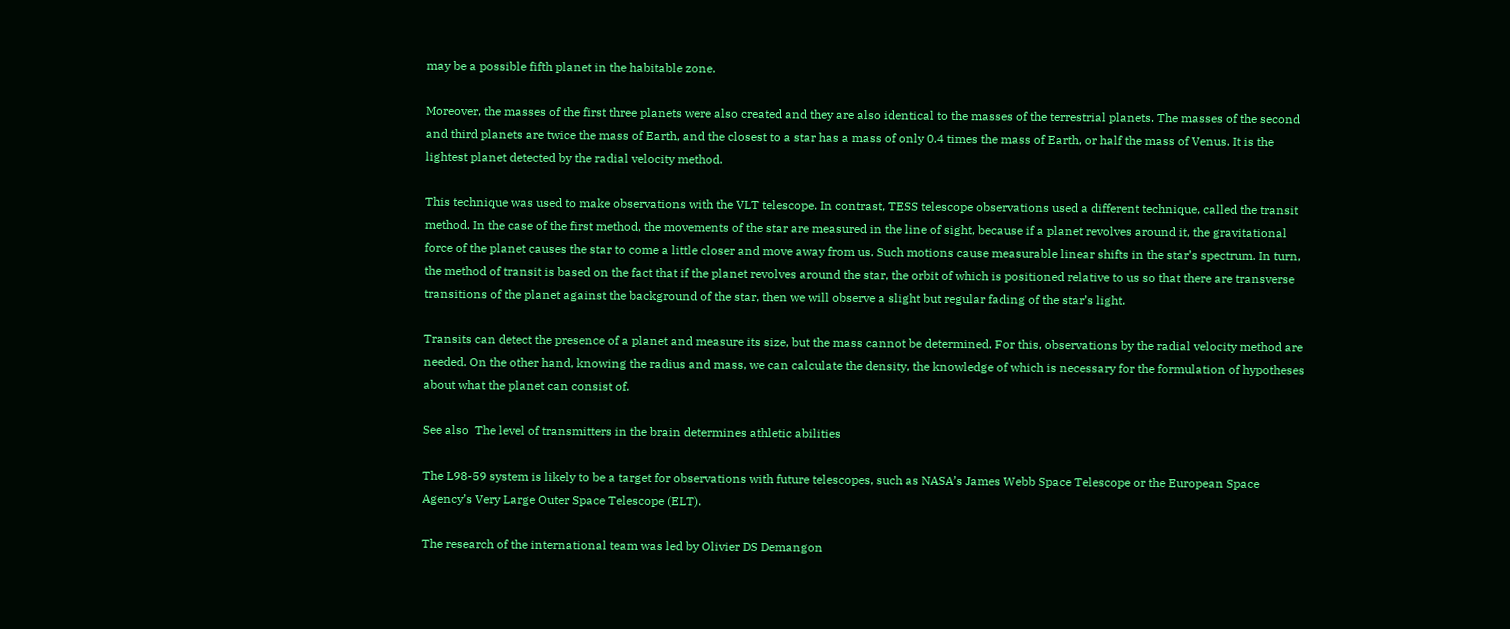may be a possible fifth planet in the habitable zone.

Moreover, the masses of the first three planets were also created and they are also identical to the masses of the terrestrial planets. The masses of the second and third planets are twice the mass of Earth, and the closest to a star has a mass of only 0.4 times the mass of Earth, or half the mass of Venus. It is the lightest planet detected by the radial velocity method.

This technique was used to make observations with the VLT telescope. In contrast, TESS telescope observations used a different technique, called the transit method. In the case of the first method, the movements of the star are measured in the line of sight, because if a planet revolves around it, the gravitational force of the planet causes the star to come a little closer and move away from us. Such motions cause measurable linear shifts in the star’s spectrum. In turn, the method of transit is based on the fact that if the planet revolves around the star, the orbit of which is positioned relative to us so that there are transverse transitions of the planet against the background of the star, then we will observe a slight but regular fading of the star’s light.

Transits can detect the presence of a planet and measure its size, but the mass cannot be determined. For this, observations by the radial velocity method are needed. On the other hand, knowing the radius and mass, we can calculate the density, the knowledge of which is necessary for the formulation of hypotheses about what the planet can consist of.

See also  The level of transmitters in the brain determines athletic abilities

The L98-59 system is likely to be a target for observations with future telescopes, such as NASA’s James Webb Space Telescope or the European Space Agency’s Very Large Outer Space Telescope (ELT).

The research of the international team was led by Olivier DS Demangon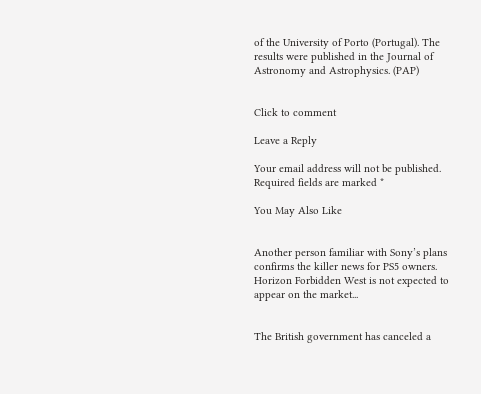of the University of Porto (Portugal). The results were published in the Journal of Astronomy and Astrophysics. (PAP)


Click to comment

Leave a Reply

Your email address will not be published. Required fields are marked *

You May Also Like


Another person familiar with Sony’s plans confirms the killer news for PS5 owners. Horizon Forbidden West is not expected to appear on the market...


The British government has canceled a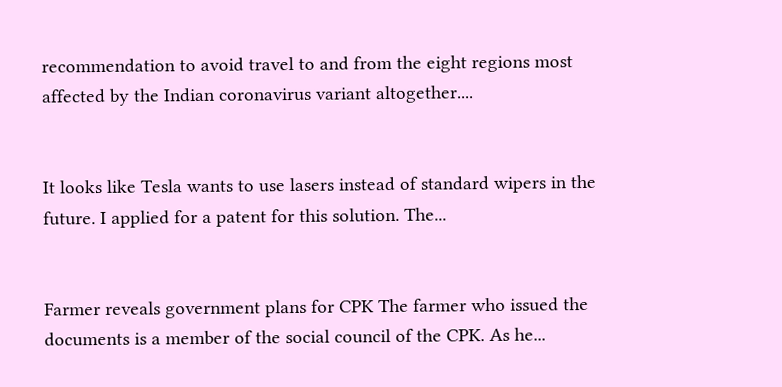recommendation to avoid travel to and from the eight regions most affected by the Indian coronavirus variant altogether....


It looks like Tesla wants to use lasers instead of standard wipers in the future. I applied for a patent for this solution. The...


Farmer reveals government plans for CPK The farmer who issued the documents is a member of the social council of the CPK. As he...